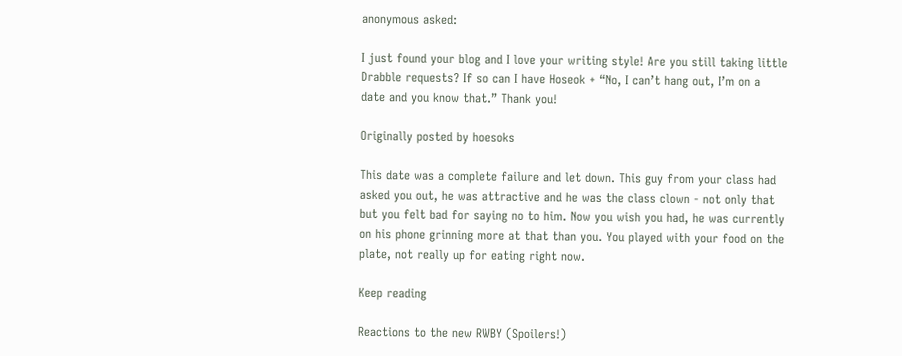anonymous asked:

I just found your blog and I love your writing style! Are you still taking little Drabble requests? If so can I have Hoseok + “No, I can’t hang out, I’m on a date and you know that.” Thank you!

Originally posted by hoesoks

This date was a complete failure and let down. This guy from your class had asked you out, he was attractive and he was the class clown - not only that but you felt bad for saying no to him. Now you wish you had, he was currently on his phone grinning more at that than you. You played with your food on the plate, not really up for eating right now.

Keep reading

Reactions to the new RWBY (Spoilers!)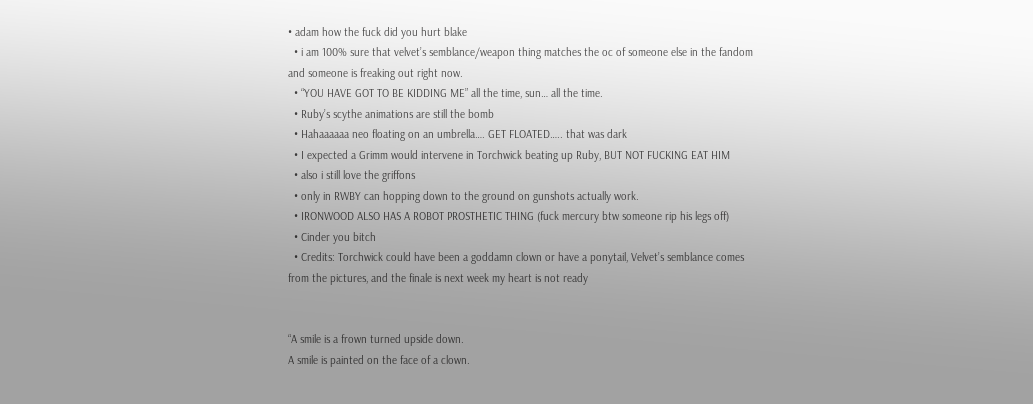• adam how the fuck did you hurt blake
  • i am 100% sure that velvet’s semblance/weapon thing matches the oc of someone else in the fandom and someone is freaking out right now.
  • “YOU HAVE GOT TO BE KIDDING ME” all the time, sun… all the time.
  • Ruby’s scythe animations are still the bomb
  • Hahaaaaaa neo floating on an umbrella…. GET FLOATED….. that was dark
  • I expected a Grimm would intervene in Torchwick beating up Ruby, BUT NOT FUCKING EAT HIM
  • also i still love the griffons
  • only in RWBY can hopping down to the ground on gunshots actually work.
  • IRONWOOD ALSO HAS A ROBOT PROSTHETIC THING (fuck mercury btw someone rip his legs off)
  • Cinder you bitch
  • Credits: Torchwick could have been a goddamn clown or have a ponytail, Velvet’s semblance comes from the pictures, and the finale is next week my heart is not ready


“A smile is a frown turned upside down.
A smile is painted on the face of a clown.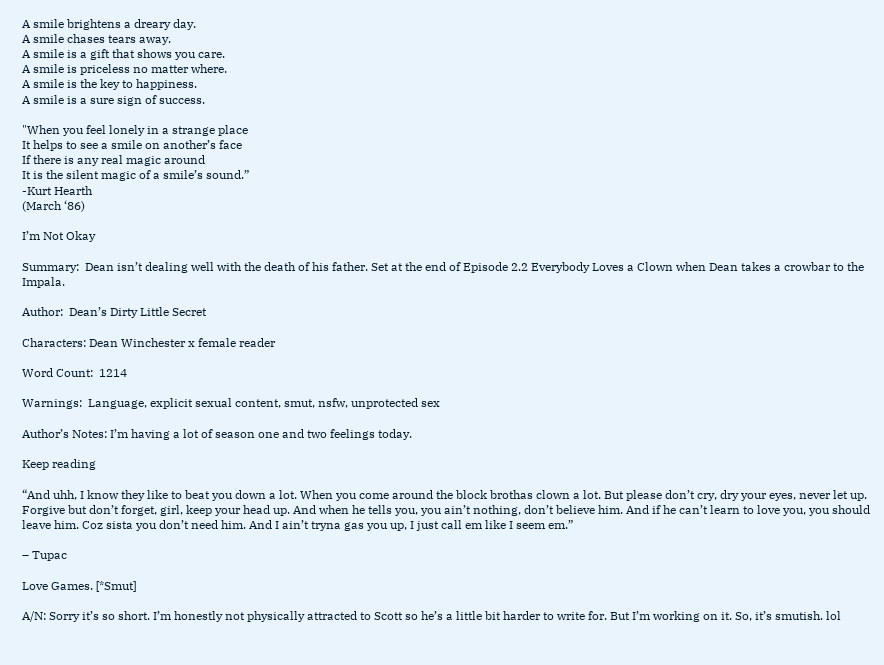A smile brightens a dreary day.
A smile chases tears away.
A smile is a gift that shows you care.
A smile is priceless no matter where.
A smile is the key to happiness.
A smile is a sure sign of success.

"When you feel lonely in a strange place
It helps to see a smile on another’s face
If there is any real magic around
It is the silent magic of a smile’s sound.”
-Kurt Hearth
(March ‘86)

I’m Not Okay

Summary:  Dean isn’t dealing well with the death of his father. Set at the end of Episode 2.2 Everybody Loves a Clown when Dean takes a crowbar to the Impala.

Author:  Dean’s Dirty Little Secret

Characters: Dean Winchester x female reader

Word Count:  1214

Warnings:  Language, explicit sexual content, smut, nsfw, unprotected sex

Author’s Notes: I’m having a lot of season one and two feelings today.

Keep reading

“And uhh, I know they like to beat you down a lot. When you come around the block brothas clown a lot. But please don’t cry, dry your eyes, never let up. Forgive but don’t forget, girl, keep your head up. And when he tells you, you ain’t nothing, don’t believe him. And if he can’t learn to love you, you should leave him. Coz sista you don’t need him. And I ain’t tryna gas you up, I just call em like I seem em.”

– Tupac

Love Games. [*Smut]

A/N: Sorry it’s so short. I’m honestly not physically attracted to Scott so he’s a little bit harder to write for. But I’m working on it. So, it’s smutish. lol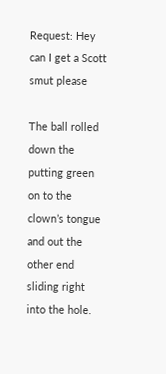Request: Hey can I get a Scott smut please

The ball rolled down the putting green on to the clown’s tongue and out the other end sliding right into the hole.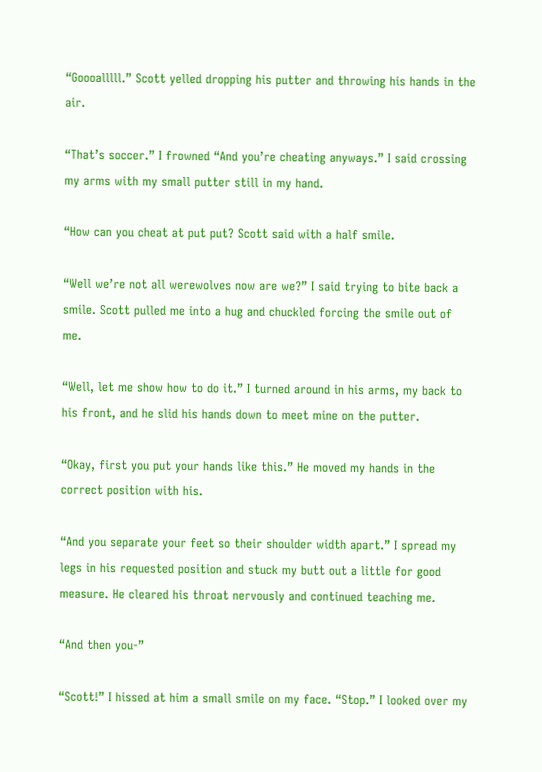“Goooalllll.” Scott yelled dropping his putter and throwing his hands in the air.

“That’s soccer.” I frowned “And you’re cheating anyways.” I said crossing my arms with my small putter still in my hand.

“How can you cheat at put put? Scott said with a half smile.

“Well we’re not all werewolves now are we?” I said trying to bite back a smile. Scott pulled me into a hug and chuckled forcing the smile out of me.

“Well, let me show how to do it.” I turned around in his arms, my back to his front, and he slid his hands down to meet mine on the putter.

“Okay, first you put your hands like this.” He moved my hands in the correct position with his.

“And you separate your feet so their shoulder width apart.” I spread my legs in his requested position and stuck my butt out a little for good measure. He cleared his throat nervously and continued teaching me.

“And then you-”

“Scott!” I hissed at him a small smile on my face. “Stop.” I looked over my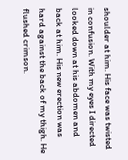shoulder at him. His face was twisted in confusion. With my eyes I directed looked down at his abdomen and back at him. His new erection was hard against the back of my thigh. He flushed crimson.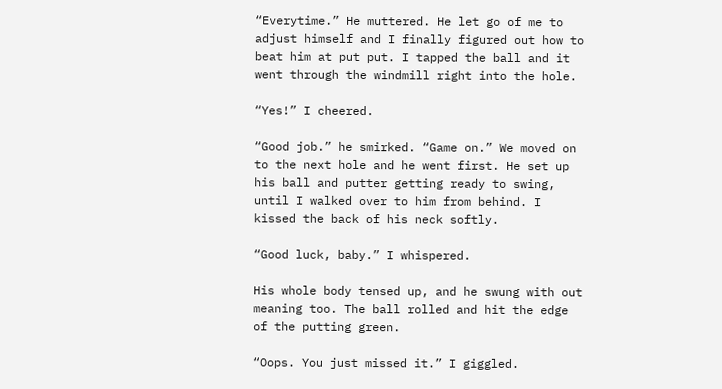“Everytime.” He muttered. He let go of me to adjust himself and I finally figured out how to beat him at put put. I tapped the ball and it went through the windmill right into the hole.

“Yes!” I cheered.

“Good job.” he smirked. “Game on.” We moved on to the next hole and he went first. He set up his ball and putter getting ready to swing, until I walked over to him from behind. I kissed the back of his neck softly.

“Good luck, baby.” I whispered.

His whole body tensed up, and he swung with out meaning too. The ball rolled and hit the edge of the putting green.

“Oops. You just missed it.” I giggled.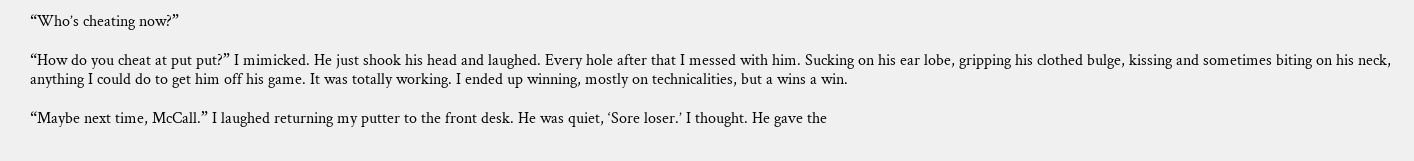“Who’s cheating now?”

“How do you cheat at put put?” I mimicked. He just shook his head and laughed. Every hole after that I messed with him. Sucking on his ear lobe, gripping his clothed bulge, kissing and sometimes biting on his neck, anything I could do to get him off his game. It was totally working. I ended up winning, mostly on technicalities, but a wins a win.

“Maybe next time, McCall.” I laughed returning my putter to the front desk. He was quiet, ‘Sore loser.’ I thought. He gave the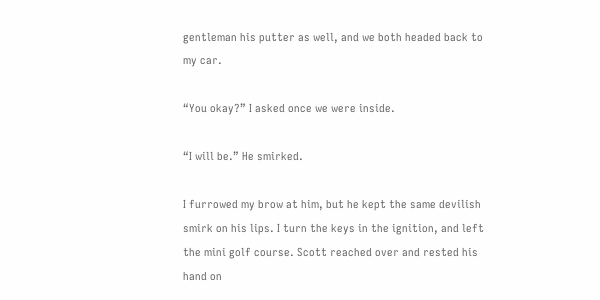gentleman his putter as well, and we both headed back to my car.

“You okay?” I asked once we were inside.

“I will be.” He smirked.

I furrowed my brow at him, but he kept the same devilish smirk on his lips. I turn the keys in the ignition, and left the mini golf course. Scott reached over and rested his hand on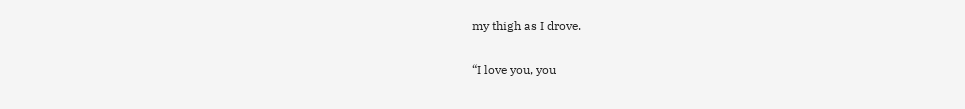my thigh as I drove.

“I love you, you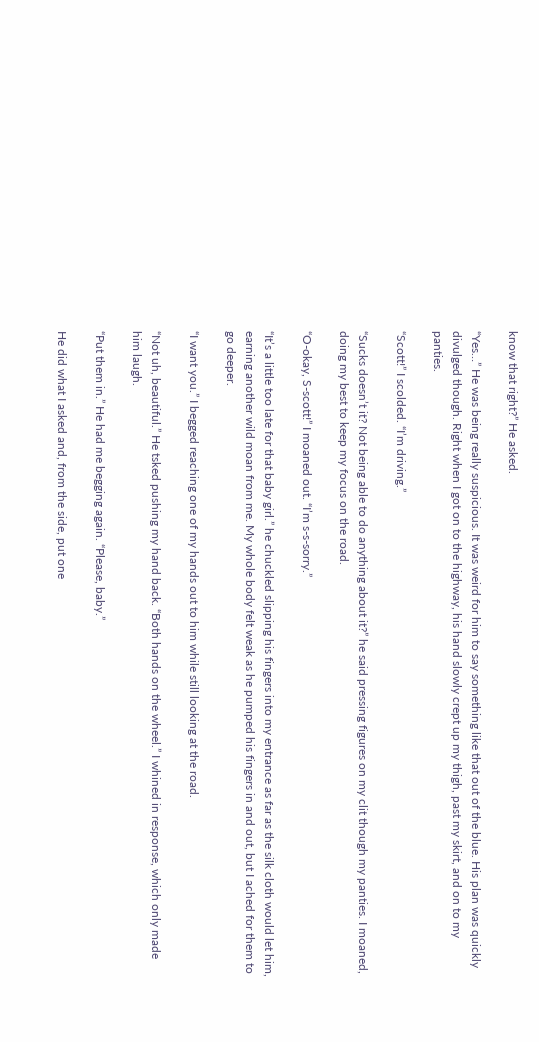know that right?” He asked.

“Yes…” He was being really suspicious. It was weird for him to say something like that out of the blue. His plan was quickly divulged though. Right when I got on to the highway, his hand slowly crept up my thigh, past my skirt, and on to my panties.

“Scott!” I scolded. “I’m driving.”

“Sucks doesn’t it? Not being able to do anything about it?” he said pressing figures on my clit though my panties. I moaned, doing my best to keep my focus on the road.

“O-okay, S-scott!” I moaned out. “I’m s-s-sorry.”

“It’s a little too late for that baby girl.” he chuckled slipping his fingers into my entrance as far as the silk cloth would let him, earning another wild moan from me. My whole body felt weak as he pumped his fingers in and out, but I ached for them to go deeper.

“I want you.” I begged reaching one of my hands out to him while still looking at the road.

“Not uh, beautiful.” He tsked pushing my hand back. “Both hands on the wheel.” I whined in response, which only made him laugh.

“Put them in.” He had me begging again. “Please, baby.”

He did what I asked and, from the side, put one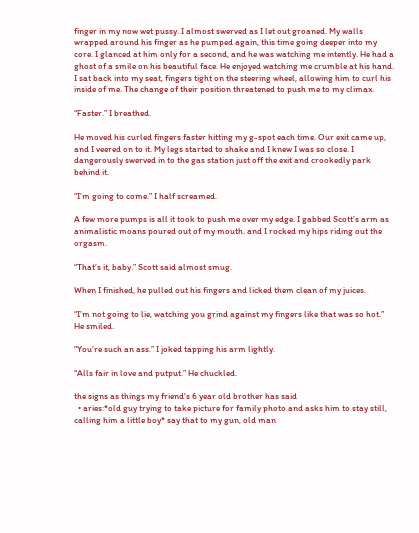finger in my now wet pussy. I almost swerved as I let out groaned. My walls wrapped around his finger as he pumped again, this time going deeper into my core. I glanced at him only for a second, and he was watching me intently. He had a ghost of a smile on his beautiful face. He enjoyed watching me crumble at his hand. I sat back into my seat, fingers tight on the steering wheel, allowing him to curl his inside of me. The change of their position threatened to push me to my climax.

“Faster.” I breathed.

He moved his curled fingers faster hitting my g-spot each time. Our exit came up, and I veered on to it. My legs started to shake and I knew I was so close. I dangerously swerved in to the gas station just off the exit and crookedly park behind it.

“I’m going to come.” I half screamed.

A few more pumps is all it took to push me over my edge. I gabbed Scott’s arm as animalistic moans poured out of my mouth. and I rocked my hips riding out the orgasm.

“That’s it, baby.” Scott said almost smug.

When I finished, he pulled out his fingers and licked them clean of my juices.

“I’m not going to lie, watching you grind against my fingers like that was so hot.” He smiled.

“You’re such an ass.” I joked tapping his arm lightly.

“Alls fair in love and putput.” He chuckled.

the signs as things my friend's 6 year old brother has said
  • aries:*old guy trying to take picture for family photo and asks him to stay still, calling him a little boy* say that to my gun, old man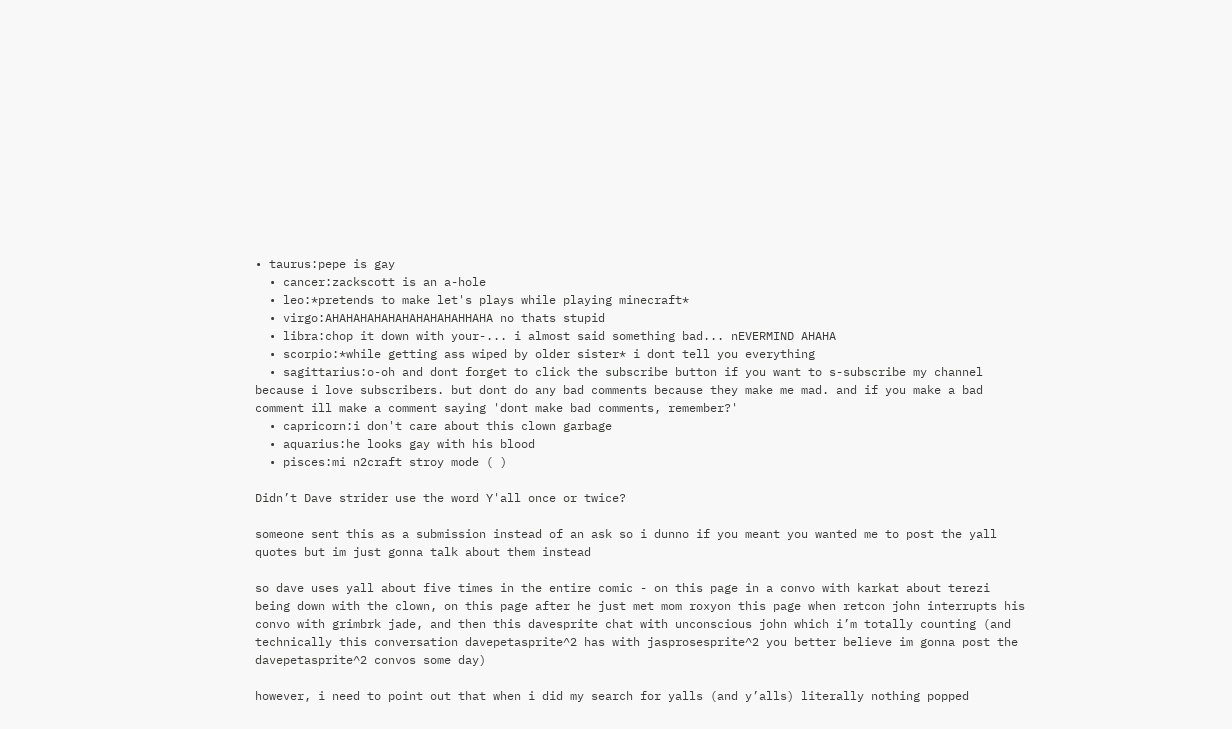• taurus:pepe is gay
  • cancer:zackscott is an a-hole
  • leo:*pretends to make let's plays while playing minecraft*
  • virgo:AHAHAHAHAHAHAHAHAHAHHAHA no thats stupid
  • libra:chop it down with your-... i almost said something bad... nEVERMIND AHAHA
  • scorpio:*while getting ass wiped by older sister* i dont tell you everything
  • sagittarius:o-oh and dont forget to click the subscribe button if you want to s-subscribe my channel because i love subscribers. but dont do any bad comments because they make me mad. and if you make a bad comment ill make a comment saying 'dont make bad comments, remember?'
  • capricorn:i don't care about this clown garbage
  • aquarius:he looks gay with his blood
  • pisces:mi n2craft stroy mode ( )

Didn’t Dave strider use the word Y'all once or twice?

someone sent this as a submission instead of an ask so i dunno if you meant you wanted me to post the yall quotes but im just gonna talk about them instead

so dave uses yall about five times in the entire comic - on this page in a convo with karkat about terezi being down with the clown, on this page after he just met mom roxyon this page when retcon john interrupts his convo with grimbrk jade, and then this davesprite chat with unconscious john which i’m totally counting (and technically this conversation davepetasprite^2 has with jasprosesprite^2 you better believe im gonna post the davepetasprite^2 convos some day)

however, i need to point out that when i did my search for yalls (and y’alls) literally nothing popped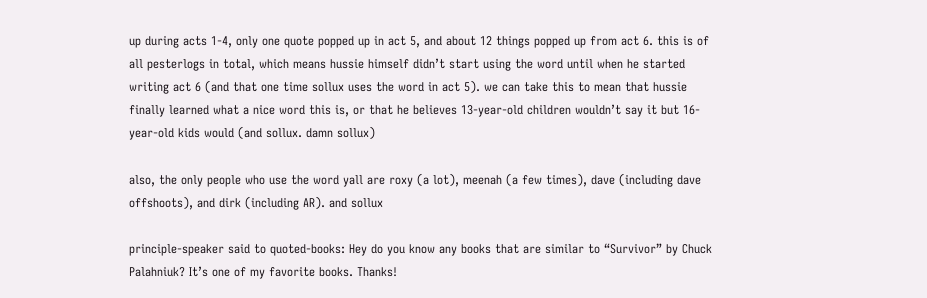up during acts 1-4, only one quote popped up in act 5, and about 12 things popped up from act 6. this is of all pesterlogs in total, which means hussie himself didn’t start using the word until when he started writing act 6 (and that one time sollux uses the word in act 5). we can take this to mean that hussie finally learned what a nice word this is, or that he believes 13-year-old children wouldn’t say it but 16-year-old kids would (and sollux. damn sollux)

also, the only people who use the word yall are roxy (a lot), meenah (a few times), dave (including dave offshoots), and dirk (including AR). and sollux

principle-speaker said to quoted-books: Hey do you know any books that are similar to “Survivor” by Chuck Palahniuk? It’s one of my favorite books. Thanks!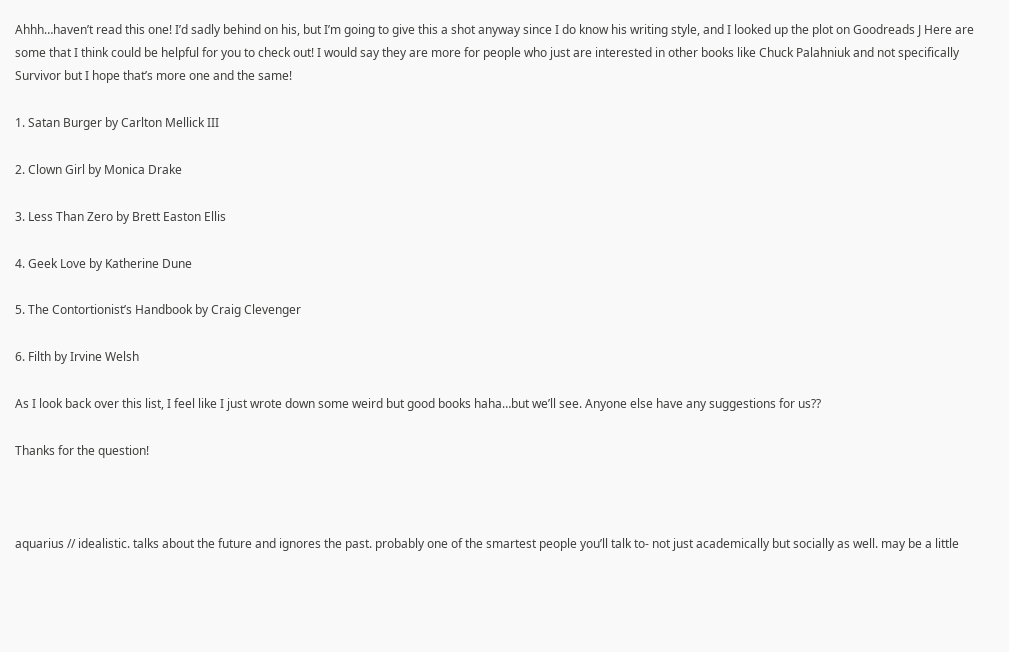Ahhh…haven’t read this one! I’d sadly behind on his, but I’m going to give this a shot anyway since I do know his writing style, and I looked up the plot on Goodreads J Here are some that I think could be helpful for you to check out! I would say they are more for people who just are interested in other books like Chuck Palahniuk and not specifically Survivor but I hope that’s more one and the same!

1. Satan Burger by Carlton Mellick III

2. Clown Girl by Monica Drake

3. Less Than Zero by Brett Easton Ellis

4. Geek Love by Katherine Dune

5. The Contortionist’s Handbook by Craig Clevenger

6. Filth by Irvine Welsh

As I look back over this list, I feel like I just wrote down some weird but good books haha…but we’ll see. Anyone else have any suggestions for us??

Thanks for the question!



aquarius // idealistic. talks about the future and ignores the past. probably one of the smartest people you’ll talk to- not just academically but socially as well. may be a little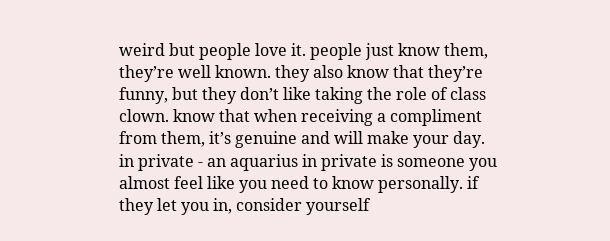weird but people love it. people just know them, they’re well known. they also know that they’re funny, but they don’t like taking the role of class clown. know that when receiving a compliment from them, it’s genuine and will make your day.
in private - an aquarius in private is someone you almost feel like you need to know personally. if they let you in, consider yourself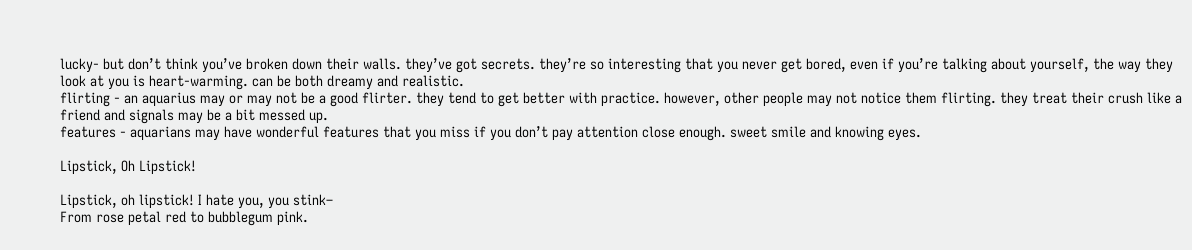lucky- but don’t think you’ve broken down their walls. they’ve got secrets. they’re so interesting that you never get bored, even if you’re talking about yourself, the way they look at you is heart-warming. can be both dreamy and realistic.
flirting - an aquarius may or may not be a good flirter. they tend to get better with practice. however, other people may not notice them flirting. they treat their crush like a friend and signals may be a bit messed up.
features - aquarians may have wonderful features that you miss if you don’t pay attention close enough. sweet smile and knowing eyes.

Lipstick, Oh Lipstick!

Lipstick, oh lipstick! I hate you, you stink–
From rose petal red to bubblegum pink.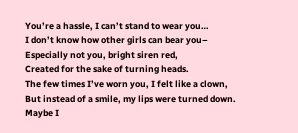You’re a hassle, I can’t stand to wear you…
I don’t know how other girls can bear you–
Especially not you, bright siren red,
Created for the sake of turning heads.
The few times I’ve worn you, I felt like a clown,
But instead of a smile, my lips were turned down.
Maybe I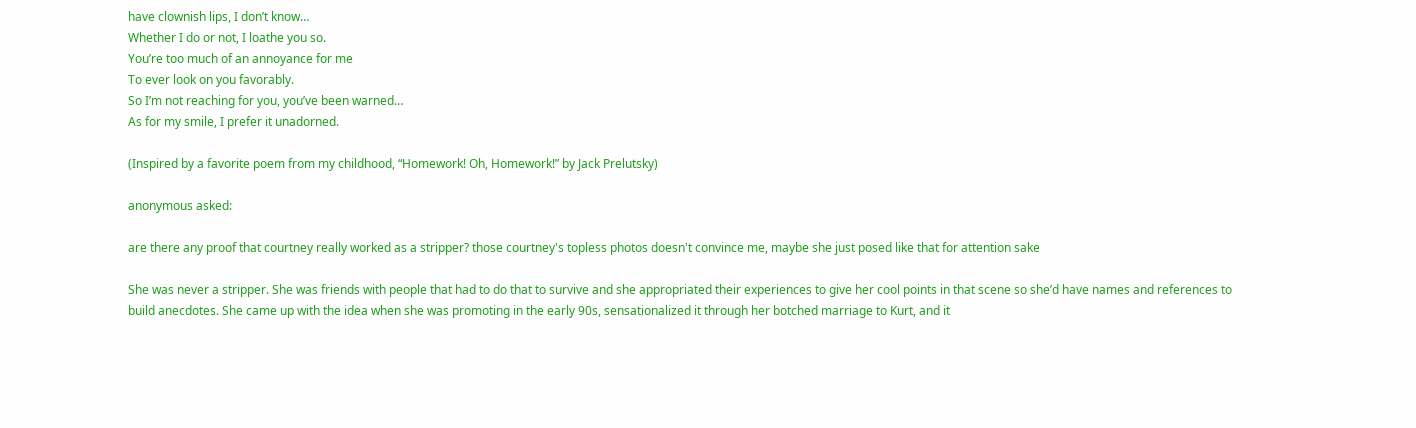have clownish lips, I don’t know…
Whether I do or not, I loathe you so.
You’re too much of an annoyance for me
To ever look on you favorably.
So I’m not reaching for you, you’ve been warned…
As for my smile, I prefer it unadorned.

(Inspired by a favorite poem from my childhood, “Homework! Oh, Homework!” by Jack Prelutsky)

anonymous asked:

are there any proof that courtney really worked as a stripper? those courtney's topless photos doesn't convince me, maybe she just posed like that for attention sake

She was never a stripper. She was friends with people that had to do that to survive and she appropriated their experiences to give her cool points in that scene so she’d have names and references to build anecdotes. She came up with the idea when she was promoting in the early 90s, sensationalized it through her botched marriage to Kurt, and it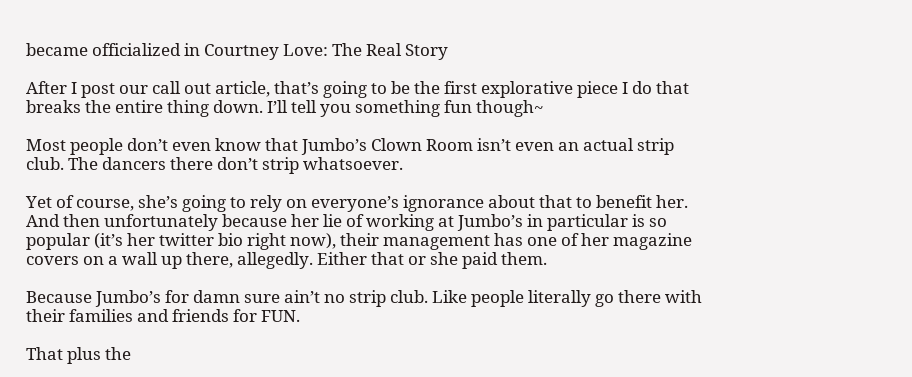became officialized in Courtney Love: The Real Story

After I post our call out article, that’s going to be the first explorative piece I do that breaks the entire thing down. I’ll tell you something fun though~

Most people don’t even know that Jumbo’s Clown Room isn’t even an actual strip club. The dancers there don’t strip whatsoever.

Yet of course, she’s going to rely on everyone’s ignorance about that to benefit her. And then unfortunately because her lie of working at Jumbo’s in particular is so popular (it’s her twitter bio right now), their management has one of her magazine covers on a wall up there, allegedly. Either that or she paid them.

Because Jumbo’s for damn sure ain’t no strip club. Like people literally go there with their families and friends for FUN.

That plus the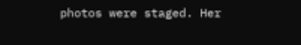photos were staged. Her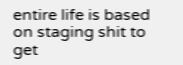entire life is based on staging shit to get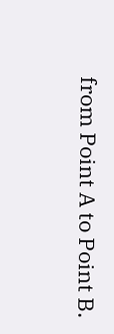from Point A to Point B.